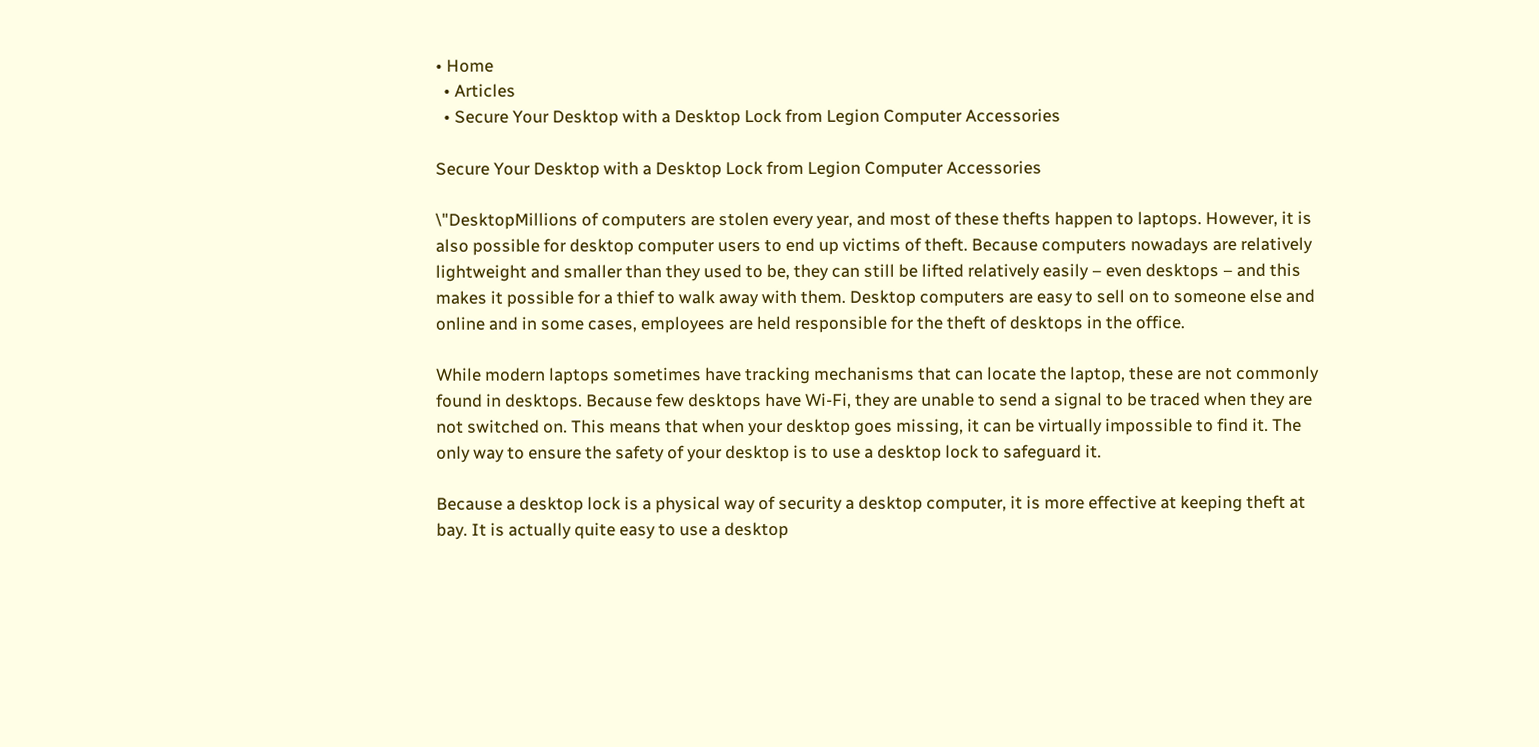• Home
  • Articles
  • Secure Your Desktop with a Desktop Lock from Legion Computer Accessories

Secure Your Desktop with a Desktop Lock from Legion Computer Accessories

\"DesktopMillions of computers are stolen every year, and most of these thefts happen to laptops. However, it is also possible for desktop computer users to end up victims of theft. Because computers nowadays are relatively lightweight and smaller than they used to be, they can still be lifted relatively easily – even desktops – and this makes it possible for a thief to walk away with them. Desktop computers are easy to sell on to someone else and online and in some cases, employees are held responsible for the theft of desktops in the office.

While modern laptops sometimes have tracking mechanisms that can locate the laptop, these are not commonly found in desktops. Because few desktops have Wi-Fi, they are unable to send a signal to be traced when they are not switched on. This means that when your desktop goes missing, it can be virtually impossible to find it. The only way to ensure the safety of your desktop is to use a desktop lock to safeguard it.

Because a desktop lock is a physical way of security a desktop computer, it is more effective at keeping theft at bay. It is actually quite easy to use a desktop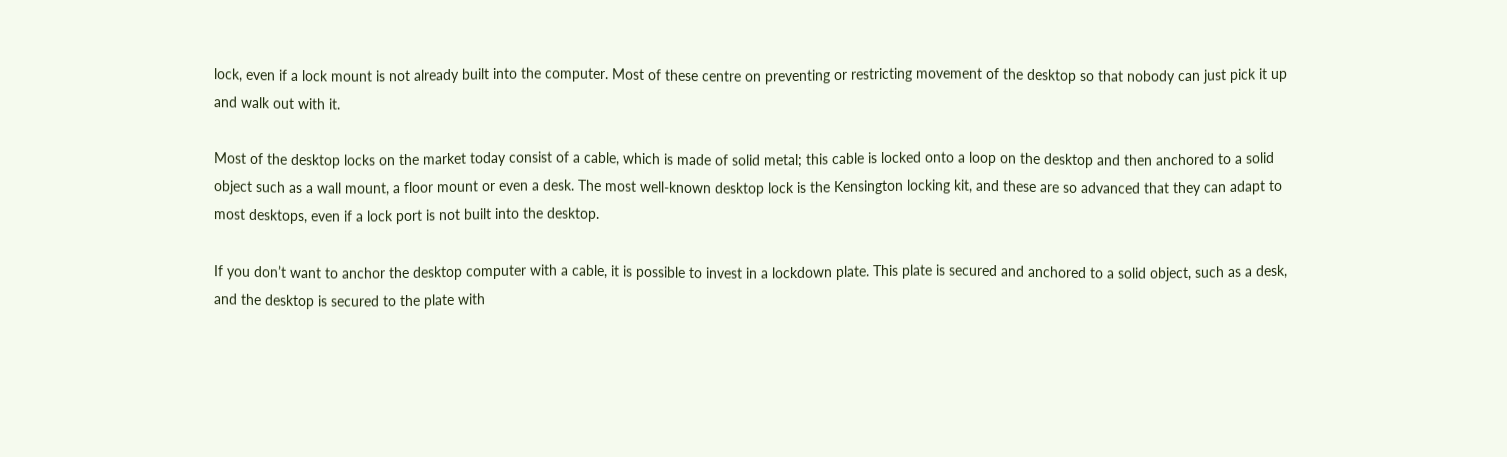lock, even if a lock mount is not already built into the computer. Most of these centre on preventing or restricting movement of the desktop so that nobody can just pick it up and walk out with it.

Most of the desktop locks on the market today consist of a cable, which is made of solid metal; this cable is locked onto a loop on the desktop and then anchored to a solid object such as a wall mount, a floor mount or even a desk. The most well-known desktop lock is the Kensington locking kit, and these are so advanced that they can adapt to most desktops, even if a lock port is not built into the desktop.

If you don’t want to anchor the desktop computer with a cable, it is possible to invest in a lockdown plate. This plate is secured and anchored to a solid object, such as a desk, and the desktop is secured to the plate with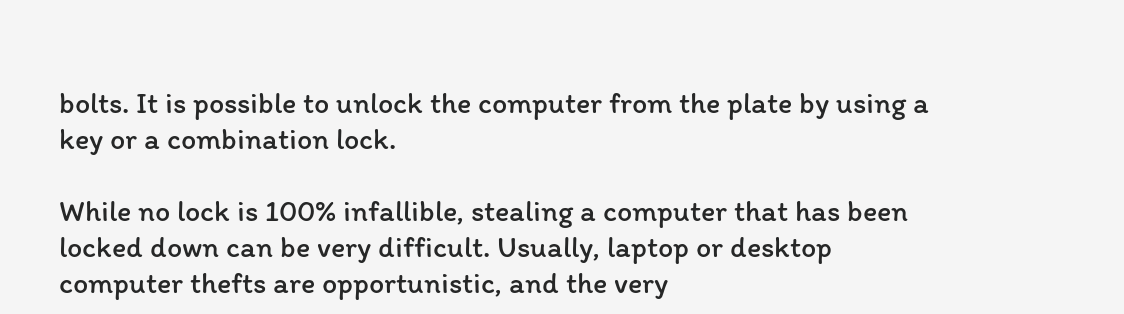bolts. It is possible to unlock the computer from the plate by using a key or a combination lock.

While no lock is 100% infallible, stealing a computer that has been locked down can be very difficult. Usually, laptop or desktop computer thefts are opportunistic, and the very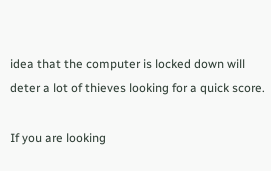idea that the computer is locked down will deter a lot of thieves looking for a quick score.

If you are looking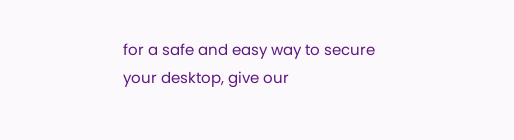for a safe and easy way to secure your desktop, give our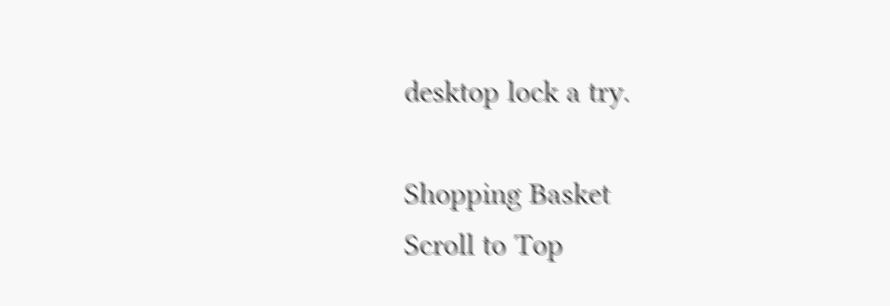desktop lock a try.

Shopping Basket
Scroll to Top